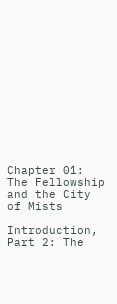Chapter 01: The Fellowship and the City of Mists

Introduction, Part 2: The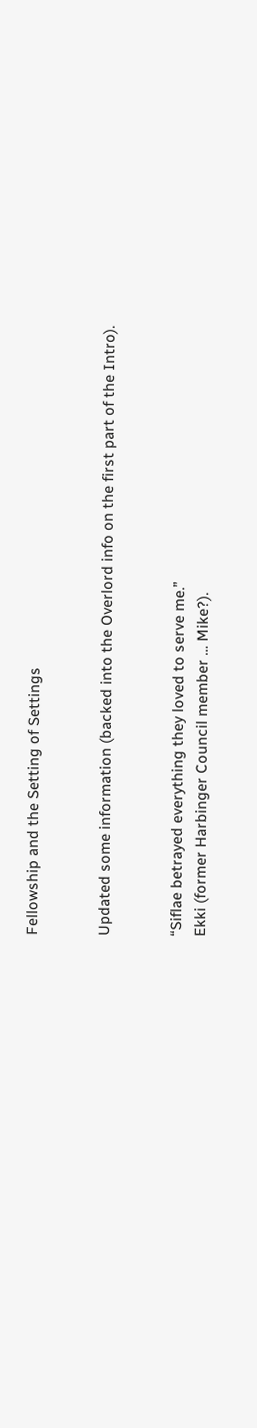Fellowship and the Setting of Settings


Updated some information (backed into the Overlord info on the first part of the Intro).


“Siflae betrayed everything they loved to serve me.”
Ekki (former Harbinger Council member … Mike?).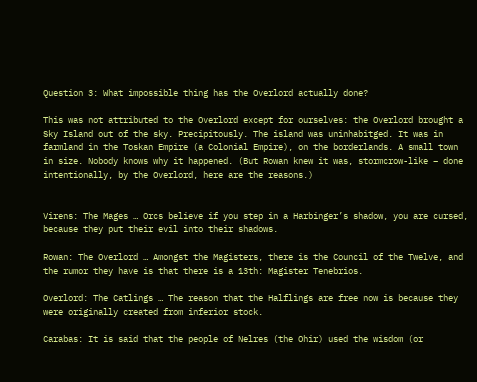Question 3: What impossible thing has the Overlord actually done?

This was not attributed to the Overlord except for ourselves: the Overlord brought a Sky Island out of the sky. Precipitously. The island was uninhabitged. It was in farmland in the Toskan Empire (a Colonial Empire), on the borderlands. A small town in size. Nobody knows why it happened. (But Rowan knew it was, stormcrow-like – done intentionally, by the Overlord, here are the reasons.)


Virens: The Mages … Orcs believe if you step in a Harbinger’s shadow, you are cursed, because they put their evil into their shadows.

Rowan: The Overlord … Amongst the Magisters, there is the Council of the Twelve, and the rumor they have is that there is a 13th: Magister Tenebrios.

Overlord: The Catlings … The reason that the Halflings are free now is because they were originally created from inferior stock.

Carabas: It is said that the people of Nelres (the Ohir) used the wisdom (or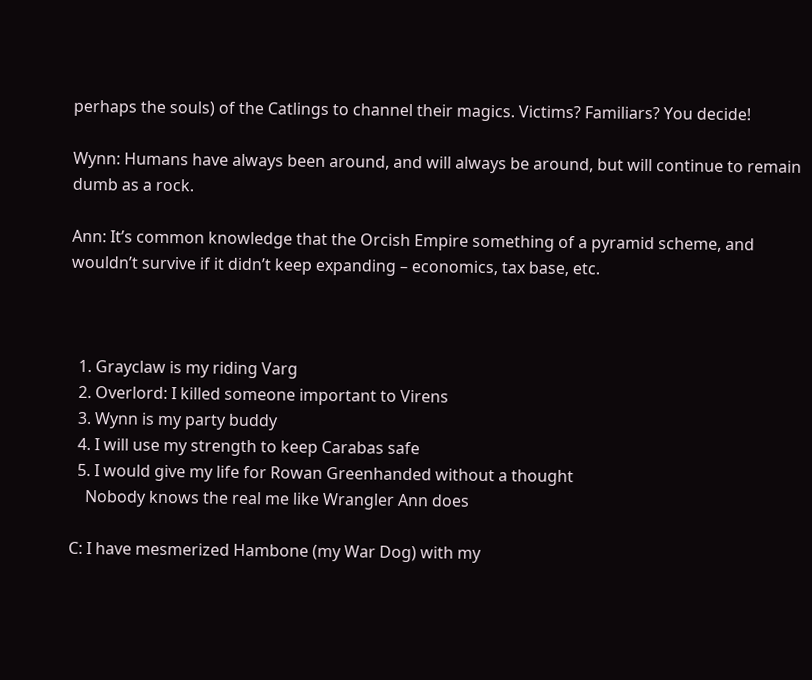perhaps the souls) of the Catlings to channel their magics. Victims? Familiars? You decide!

Wynn: Humans have always been around, and will always be around, but will continue to remain dumb as a rock.

Ann: It’s common knowledge that the Orcish Empire something of a pyramid scheme, and wouldn’t survive if it didn’t keep expanding – economics, tax base, etc.



  1. Grayclaw is my riding Varg
  2. Overlord: I killed someone important to Virens
  3. Wynn is my party buddy
  4. I will use my strength to keep Carabas safe
  5. I would give my life for Rowan Greenhanded without a thought
    Nobody knows the real me like Wrangler Ann does

C: I have mesmerized Hambone (my War Dog) with my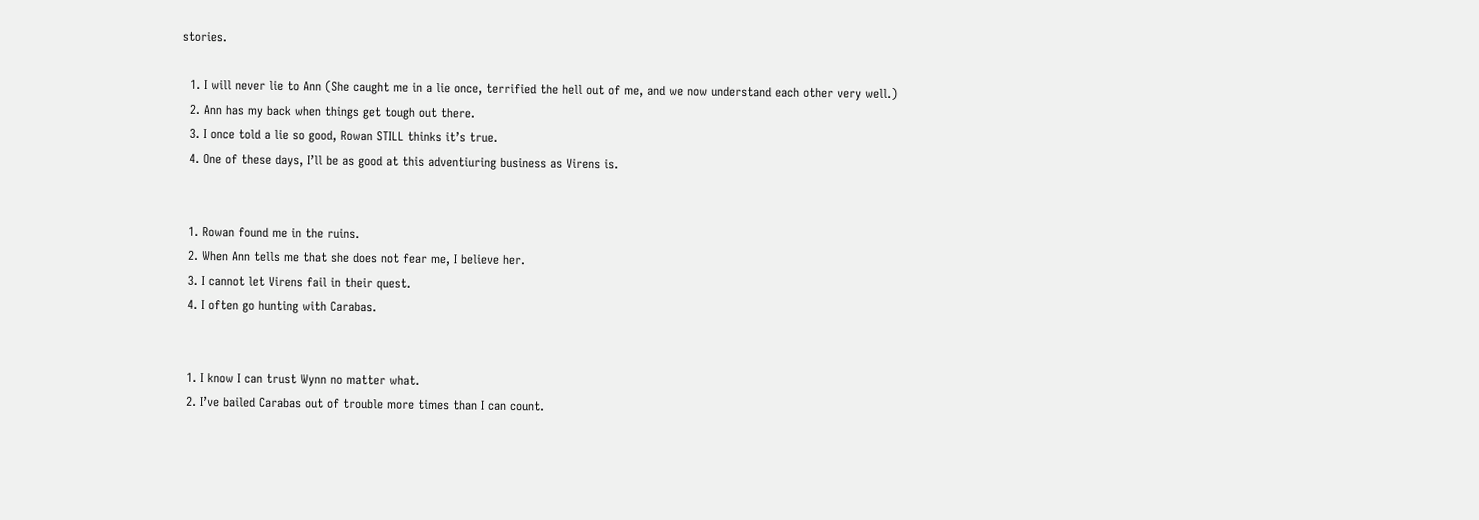stories.

  1. I will never lie to Ann (She caught me in a lie once, terrified the hell out of me, and we now understand each other very well.)
  2. Ann has my back when things get tough out there.
  3. I once told a lie so good, Rowan STILL thinks it’s true.
  4. One of these days, I’ll be as good at this adventiuring business as Virens is.


  1. Rowan found me in the ruins.
  2. When Ann tells me that she does not fear me, I believe her.
  3. I cannot let Virens fail in their quest.
  4. I often go hunting with Carabas.


  1. I know I can trust Wynn no matter what.
  2. I’ve bailed Carabas out of trouble more times than I can count.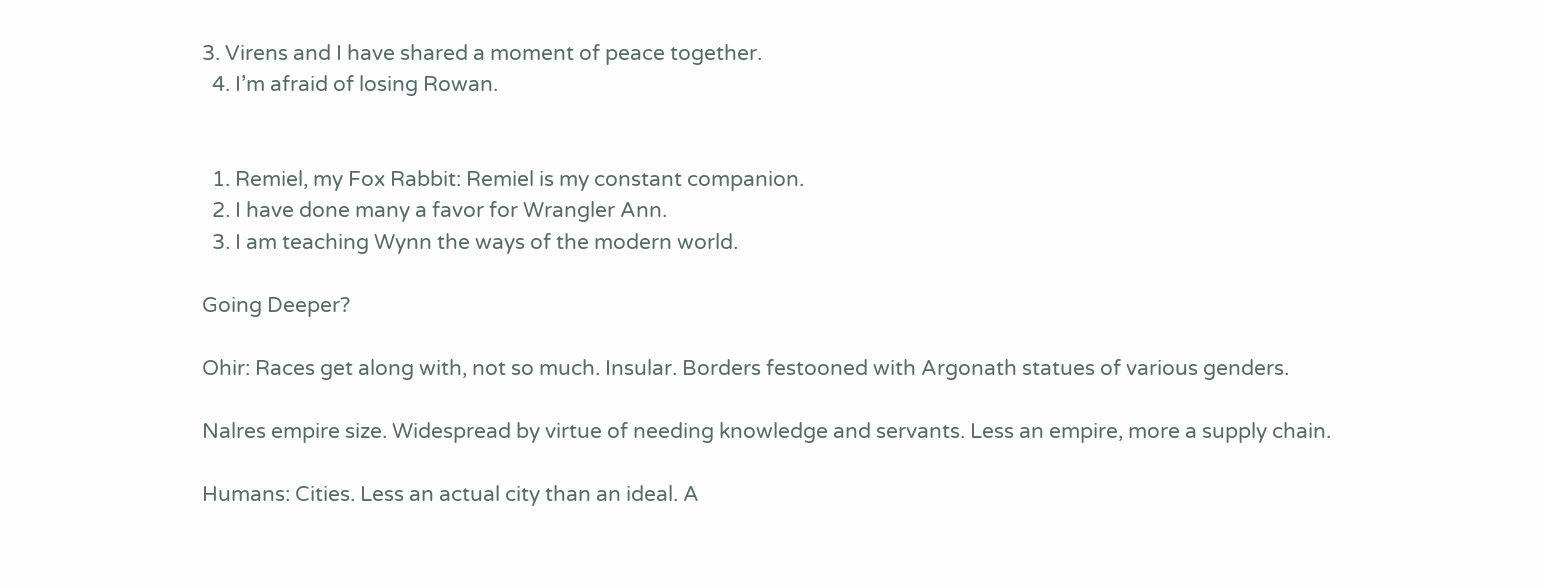3. Virens and I have shared a moment of peace together.
  4. I’m afraid of losing Rowan.


  1. Remiel, my Fox Rabbit: Remiel is my constant companion.
  2. I have done many a favor for Wrangler Ann.
  3. I am teaching Wynn the ways of the modern world.

Going Deeper?

Ohir: Races get along with, not so much. Insular. Borders festooned with Argonath statues of various genders.

Nalres empire size. Widespread by virtue of needing knowledge and servants. Less an empire, more a supply chain.

Humans: Cities. Less an actual city than an ideal. A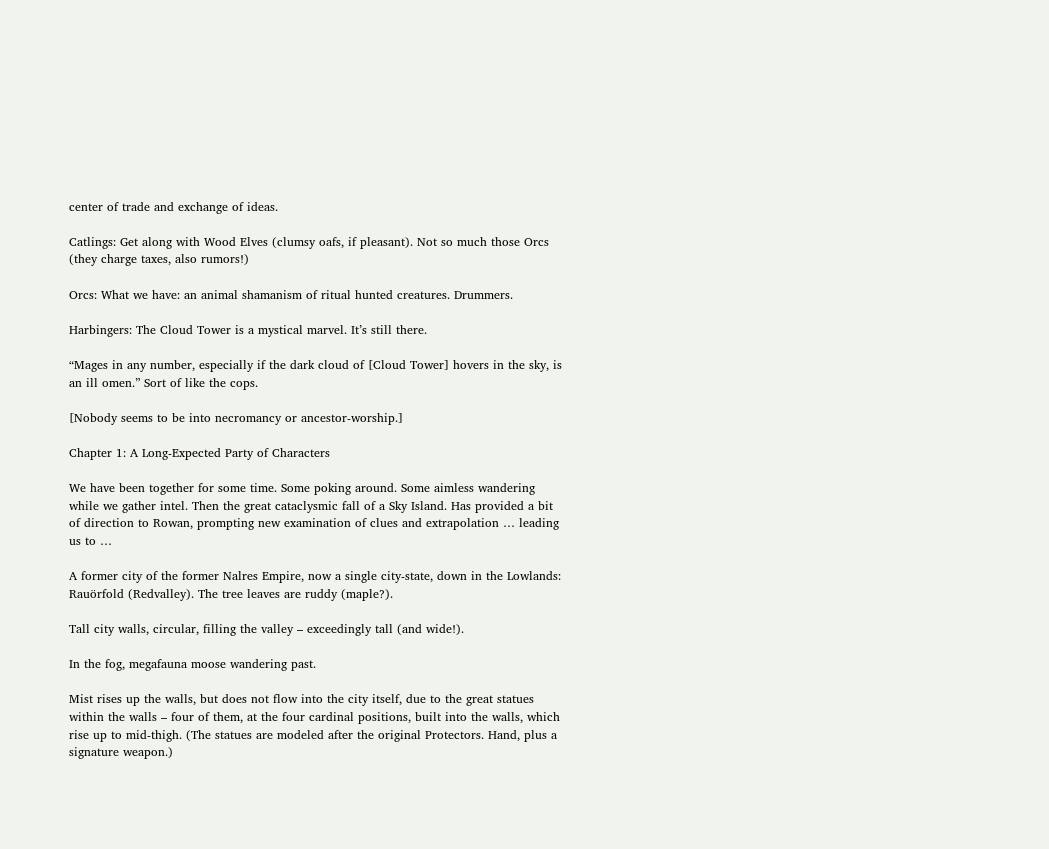center of trade and exchange of ideas.

Catlings: Get along with Wood Elves (clumsy oafs, if pleasant). Not so much those Orcs (they charge taxes, also rumors!)

Orcs: What we have: an animal shamanism of ritual hunted creatures. Drummers.

Harbingers: The Cloud Tower is a mystical marvel. It’s still there.

“Mages in any number, especially if the dark cloud of [Cloud Tower] hovers in the sky, is an ill omen.” Sort of like the cops.

[Nobody seems to be into necromancy or ancestor-worship.]

Chapter 1: A Long-Expected Party of Characters

We have been together for some time. Some poking around. Some aimless wandering while we gather intel. Then the great cataclysmic fall of a Sky Island. Has provided a bit of direction to Rowan, prompting new examination of clues and extrapolation … leading us to …

A former city of the former Nalres Empire, now a single city-state, down in the Lowlands: Rauörfold (Redvalley). The tree leaves are ruddy (maple?).

Tall city walls, circular, filling the valley – exceedingly tall (and wide!).

In the fog, megafauna moose wandering past.

Mist rises up the walls, but does not flow into the city itself, due to the great statues within the walls – four of them, at the four cardinal positions, built into the walls, which rise up to mid-thigh. (The statues are modeled after the original Protectors. Hand, plus a signature weapon.)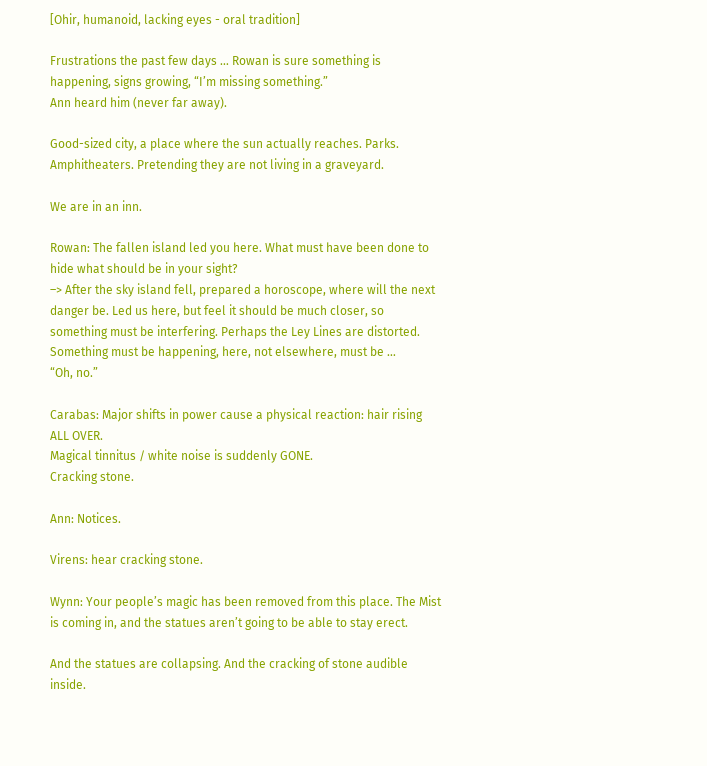[Ohir, humanoid, lacking eyes - oral tradition]

Frustrations the past few days … Rowan is sure something is happening, signs growing, “I’m missing something.”
Ann heard him (never far away).

Good-sized city, a place where the sun actually reaches. Parks. Amphitheaters. Pretending they are not living in a graveyard.

We are in an inn.

Rowan: The fallen island led you here. What must have been done to hide what should be in your sight?
–> After the sky island fell, prepared a horoscope, where will the next danger be. Led us here, but feel it should be much closer, so something must be interfering. Perhaps the Ley Lines are distorted.
Something must be happening, here, not elsewhere, must be …
“Oh, no.”

Carabas: Major shifts in power cause a physical reaction: hair rising ALL OVER.
Magical tinnitus / white noise is suddenly GONE.
Cracking stone.

Ann: Notices.

Virens: hear cracking stone.

Wynn: Your people’s magic has been removed from this place. The Mist is coming in, and the statues aren’t going to be able to stay erect.

And the statues are collapsing. And the cracking of stone audible inside.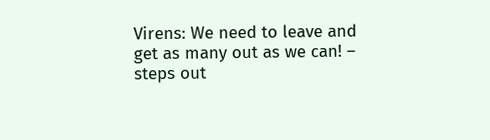Virens: We need to leave and get as many out as we can! – steps out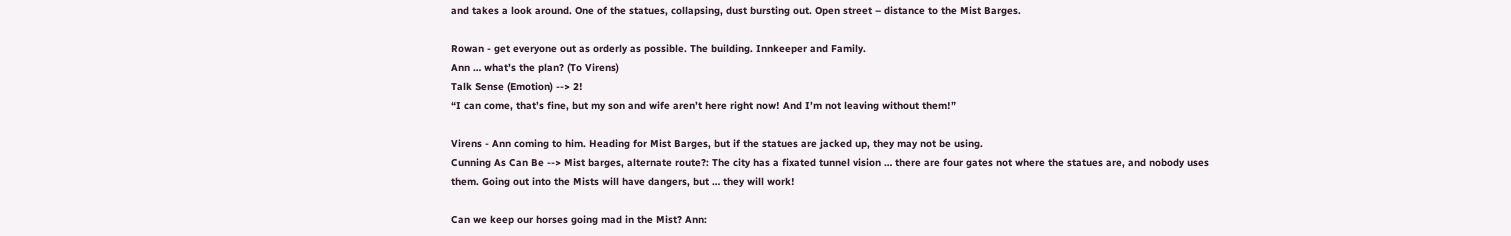and takes a look around. One of the statues, collapsing, dust bursting out. Open street – distance to the Mist Barges.

Rowan - get everyone out as orderly as possible. The building. Innkeeper and Family.
Ann … what’s the plan? (To Virens)
Talk Sense (Emotion) --> 2!
“I can come, that’s fine, but my son and wife aren’t here right now! And I’m not leaving without them!”

Virens - Ann coming to him. Heading for Mist Barges, but if the statues are jacked up, they may not be using.
Cunning As Can Be --> Mist barges, alternate route?: The city has a fixated tunnel vision … there are four gates not where the statues are, and nobody uses them. Going out into the Mists will have dangers, but … they will work!

Can we keep our horses going mad in the Mist? Ann: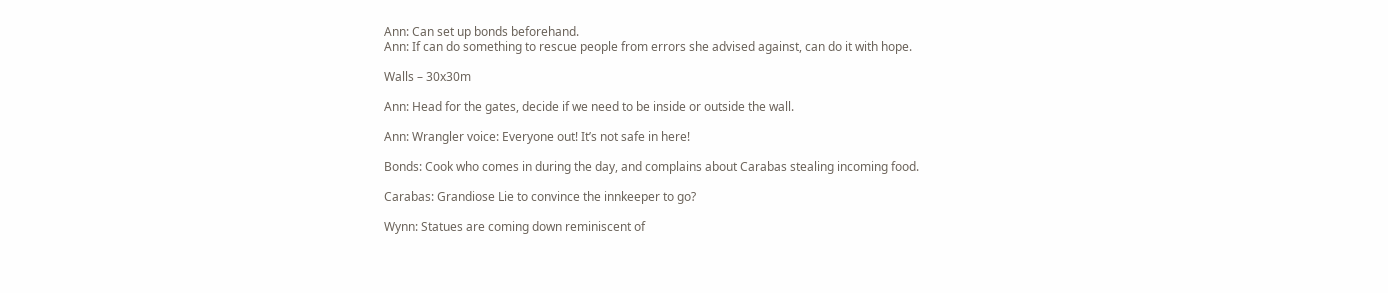Ann: Can set up bonds beforehand.
Ann: If can do something to rescue people from errors she advised against, can do it with hope.

Walls – 30x30m

Ann: Head for the gates, decide if we need to be inside or outside the wall.

Ann: Wrangler voice: Everyone out! It’s not safe in here!

Bonds: Cook who comes in during the day, and complains about Carabas stealing incoming food.

Carabas: Grandiose Lie to convince the innkeeper to go?

Wynn: Statues are coming down reminiscent of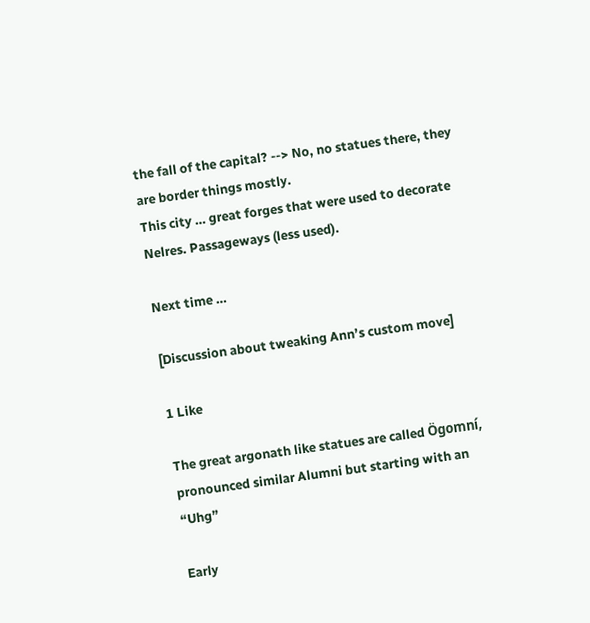the fall of the capital? --> No, no statues there, they are border things mostly.
This city … great forges that were used to decorate Nelres. Passageways (less used).

Next time …

[Discussion about tweaking Ann’s custom move]

1 Like

The great argonath like statues are called Ögomní, pronounced similar Alumni but starting with an “Uhg”

Early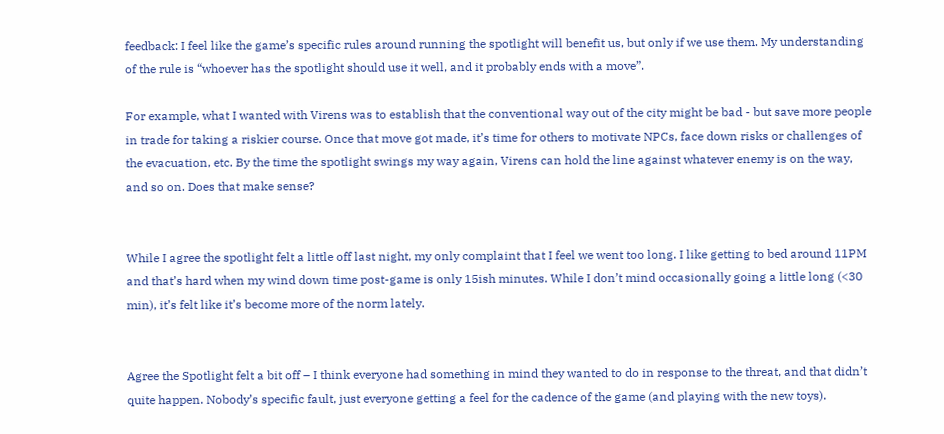feedback: I feel like the game’s specific rules around running the spotlight will benefit us, but only if we use them. My understanding of the rule is “whoever has the spotlight should use it well, and it probably ends with a move”.

For example, what I wanted with Virens was to establish that the conventional way out of the city might be bad - but save more people in trade for taking a riskier course. Once that move got made, it’s time for others to motivate NPCs, face down risks or challenges of the evacuation, etc. By the time the spotlight swings my way again, Virens can hold the line against whatever enemy is on the way, and so on. Does that make sense?


While I agree the spotlight felt a little off last night, my only complaint that I feel we went too long. I like getting to bed around 11PM and that’s hard when my wind down time post-game is only 15ish minutes. While I don’t mind occasionally going a little long (<30 min), it’s felt like it’s become more of the norm lately.


Agree the Spotlight felt a bit off – I think everyone had something in mind they wanted to do in response to the threat, and that didn’t quite happen. Nobody’s specific fault, just everyone getting a feel for the cadence of the game (and playing with the new toys).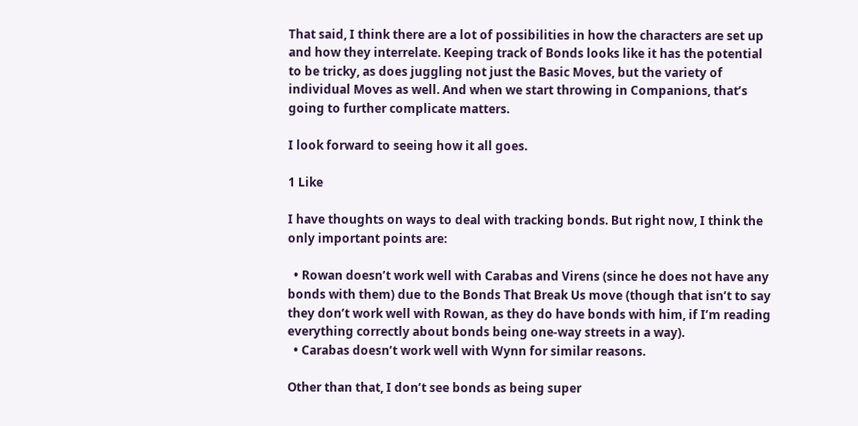That said, I think there are a lot of possibilities in how the characters are set up and how they interrelate. Keeping track of Bonds looks like it has the potential to be tricky, as does juggling not just the Basic Moves, but the variety of individual Moves as well. And when we start throwing in Companions, that’s going to further complicate matters.

I look forward to seeing how it all goes.

1 Like

I have thoughts on ways to deal with tracking bonds. But right now, I think the only important points are:

  • Rowan doesn’t work well with Carabas and Virens (since he does not have any bonds with them) due to the Bonds That Break Us move (though that isn’t to say they don’t work well with Rowan, as they do have bonds with him, if I’m reading everything correctly about bonds being one-way streets in a way).
  • Carabas doesn’t work well with Wynn for similar reasons.

Other than that, I don’t see bonds as being super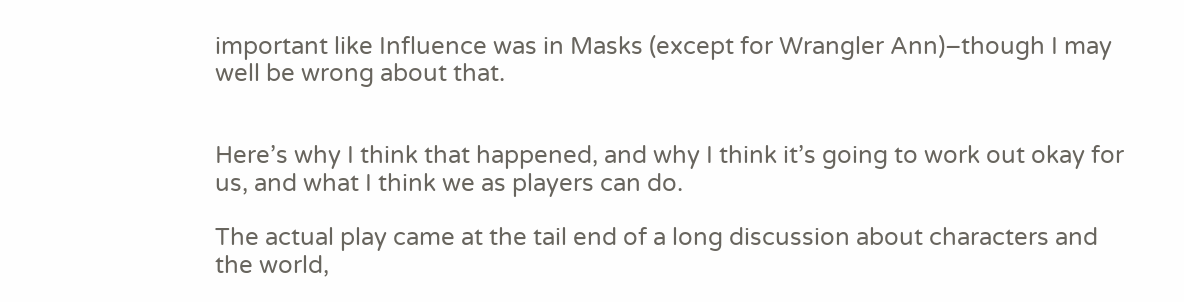important like Influence was in Masks (except for Wrangler Ann)–though I may well be wrong about that.


Here’s why I think that happened, and why I think it’s going to work out okay for us, and what I think we as players can do.

The actual play came at the tail end of a long discussion about characters and the world,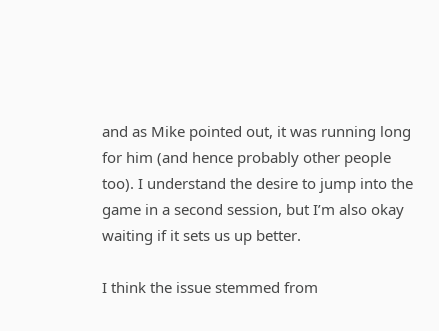and as Mike pointed out, it was running long for him (and hence probably other people too). I understand the desire to jump into the game in a second session, but I’m also okay waiting if it sets us up better.

I think the issue stemmed from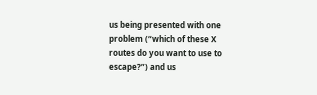us being presented with one problem (“which of these X routes do you want to use to escape?”) and us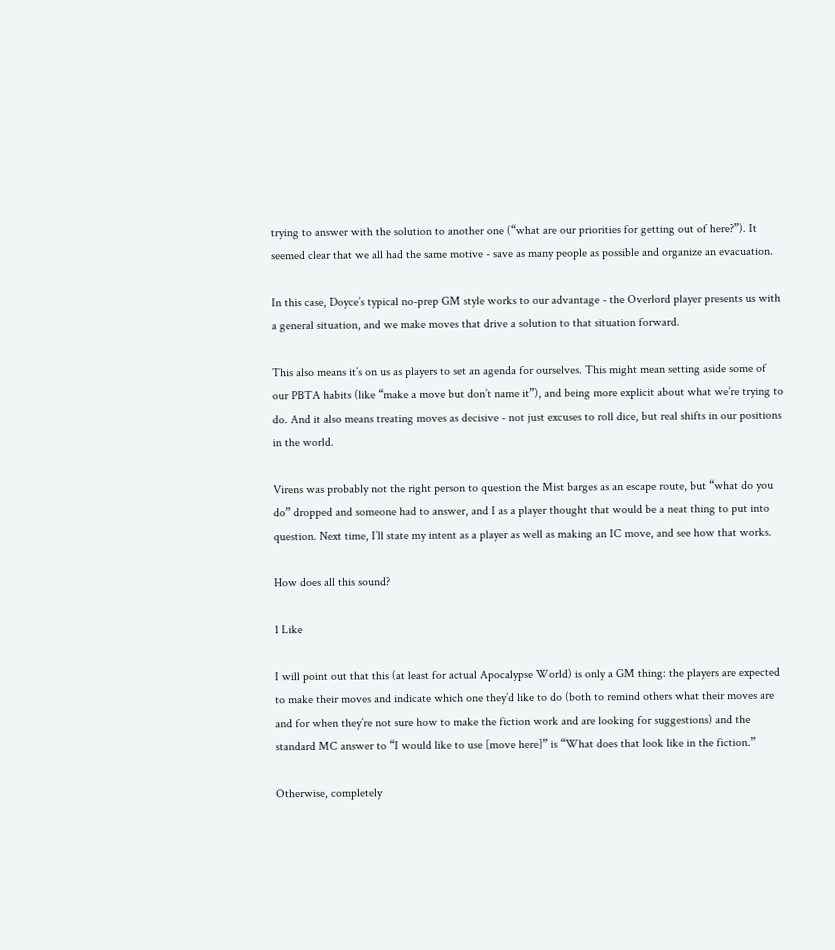trying to answer with the solution to another one (“what are our priorities for getting out of here?”). It seemed clear that we all had the same motive - save as many people as possible and organize an evacuation.

In this case, Doyce’s typical no-prep GM style works to our advantage - the Overlord player presents us with a general situation, and we make moves that drive a solution to that situation forward.

This also means it’s on us as players to set an agenda for ourselves. This might mean setting aside some of our PBTA habits (like “make a move but don’t name it”), and being more explicit about what we’re trying to do. And it also means treating moves as decisive - not just excuses to roll dice, but real shifts in our positions in the world.

Virens was probably not the right person to question the Mist barges as an escape route, but “what do you do” dropped and someone had to answer, and I as a player thought that would be a neat thing to put into question. Next time, I’ll state my intent as a player as well as making an IC move, and see how that works.

How does all this sound?

1 Like

I will point out that this (at least for actual Apocalypse World) is only a GM thing: the players are expected to make their moves and indicate which one they’d like to do (both to remind others what their moves are and for when they’re not sure how to make the fiction work and are looking for suggestions) and the standard MC answer to “I would like to use [move here]” is “What does that look like in the fiction.”

Otherwise, completely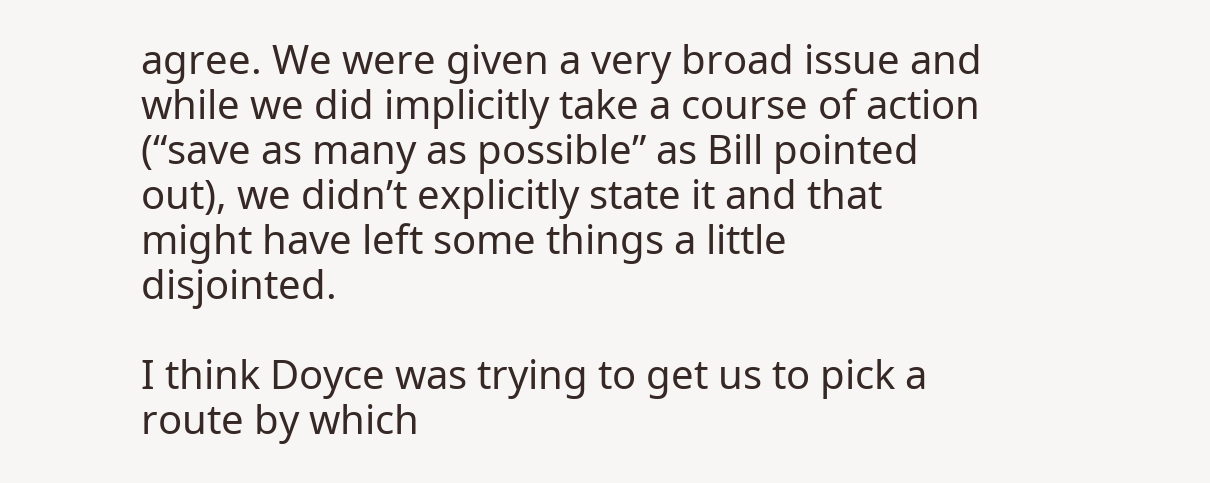agree. We were given a very broad issue and while we did implicitly take a course of action (“save as many as possible” as Bill pointed out), we didn’t explicitly state it and that might have left some things a little disjointed.

I think Doyce was trying to get us to pick a route by which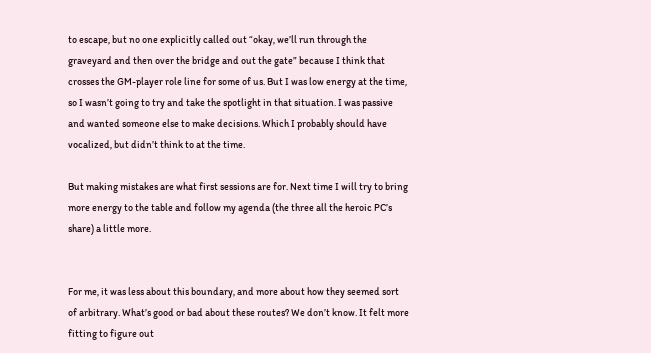to escape, but no one explicitly called out “okay, we’ll run through the graveyard and then over the bridge and out the gate” because I think that crosses the GM-player role line for some of us. But I was low energy at the time, so I wasn’t going to try and take the spotlight in that situation. I was passive and wanted someone else to make decisions. Which I probably should have vocalized, but didn’t think to at the time.

But making mistakes are what first sessions are for. Next time I will try to bring more energy to the table and follow my agenda (the three all the heroic PC’s share) a little more.


For me, it was less about this boundary, and more about how they seemed sort of arbitrary. What’s good or bad about these routes? We don’t know. It felt more fitting to figure out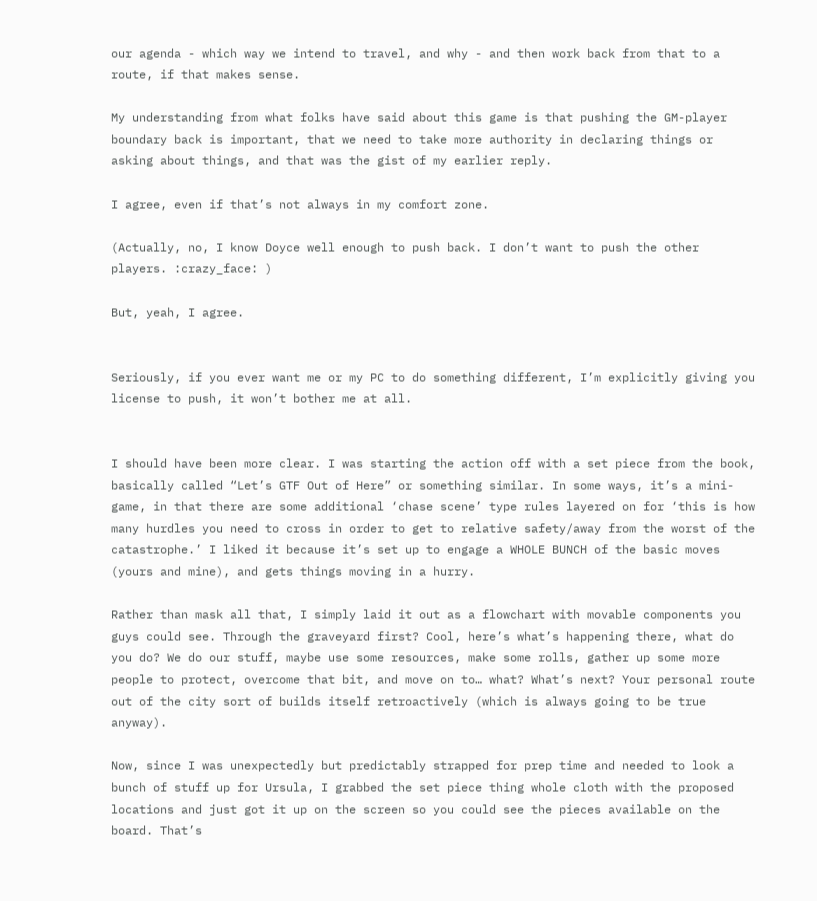our agenda - which way we intend to travel, and why - and then work back from that to a route, if that makes sense.

My understanding from what folks have said about this game is that pushing the GM-player boundary back is important, that we need to take more authority in declaring things or asking about things, and that was the gist of my earlier reply.

I agree, even if that’s not always in my comfort zone.

(Actually, no, I know Doyce well enough to push back. I don’t want to push the other players. :crazy_face: )

But, yeah, I agree.


Seriously, if you ever want me or my PC to do something different, I’m explicitly giving you license to push, it won’t bother me at all.


I should have been more clear. I was starting the action off with a set piece from the book, basically called “Let’s GTF Out of Here” or something similar. In some ways, it’s a mini-game, in that there are some additional ‘chase scene’ type rules layered on for ‘this is how many hurdles you need to cross in order to get to relative safety/away from the worst of the catastrophe.’ I liked it because it’s set up to engage a WHOLE BUNCH of the basic moves (yours and mine), and gets things moving in a hurry.

Rather than mask all that, I simply laid it out as a flowchart with movable components you guys could see. Through the graveyard first? Cool, here’s what’s happening there, what do you do? We do our stuff, maybe use some resources, make some rolls, gather up some more people to protect, overcome that bit, and move on to… what? What’s next? Your personal route out of the city sort of builds itself retroactively (which is always going to be true anyway).

Now, since I was unexpectedly but predictably strapped for prep time and needed to look a bunch of stuff up for Ursula, I grabbed the set piece thing whole cloth with the proposed locations and just got it up on the screen so you could see the pieces available on the board. That’s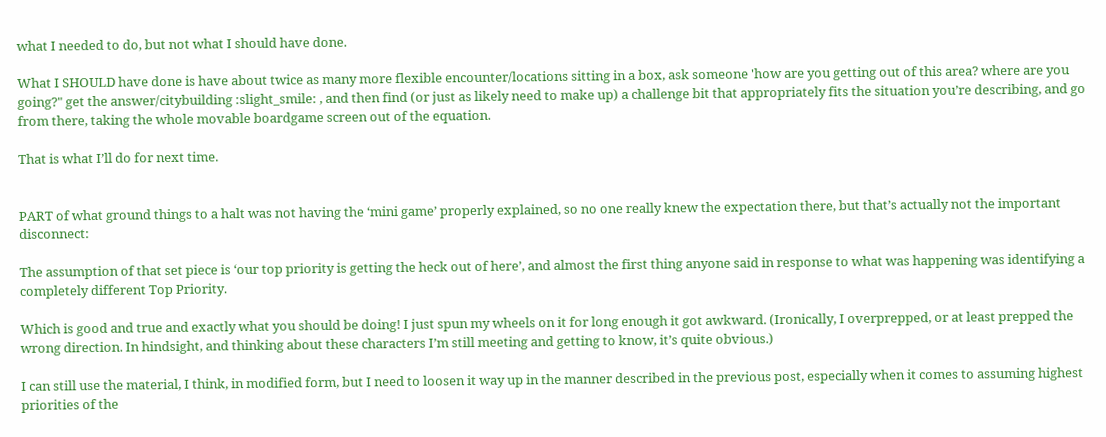what I needed to do, but not what I should have done.

What I SHOULD have done is have about twice as many more flexible encounter/locations sitting in a box, ask someone 'how are you getting out of this area? where are you going?" get the answer/citybuilding :slight_smile: , and then find (or just as likely need to make up) a challenge bit that appropriately fits the situation you’re describing, and go from there, taking the whole movable boardgame screen out of the equation.

That is what I’ll do for next time.


PART of what ground things to a halt was not having the ‘mini game’ properly explained, so no one really knew the expectation there, but that’s actually not the important disconnect:

The assumption of that set piece is ‘our top priority is getting the heck out of here’, and almost the first thing anyone said in response to what was happening was identifying a completely different Top Priority.

Which is good and true and exactly what you should be doing! I just spun my wheels on it for long enough it got awkward. (Ironically, I overprepped, or at least prepped the wrong direction. In hindsight, and thinking about these characters I’m still meeting and getting to know, it’s quite obvious.)

I can still use the material, I think, in modified form, but I need to loosen it way up in the manner described in the previous post, especially when it comes to assuming highest priorities of the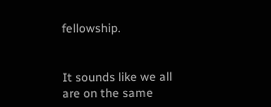fellowship.


It sounds like we all are on the same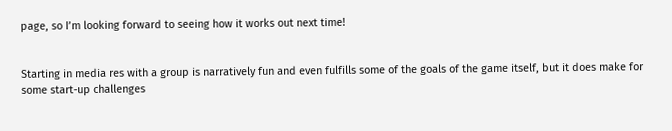page, so I’m looking forward to seeing how it works out next time!


Starting in media res with a group is narratively fun and even fulfills some of the goals of the game itself, but it does make for some start-up challenges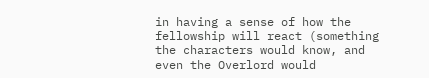in having a sense of how the fellowship will react (something the characters would know, and even the Overlord would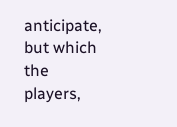anticipate, but which the players,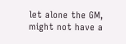let alone the GM, might not have a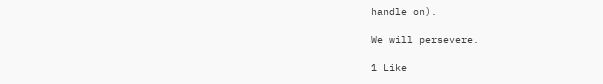handle on).

We will persevere.

1 Like